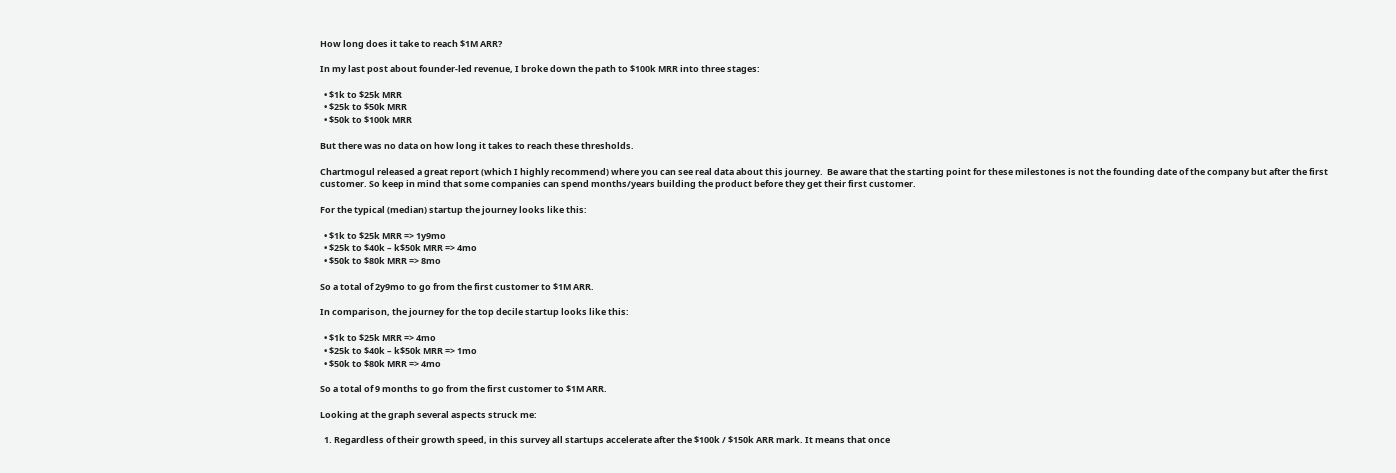How long does it take to reach $1M ARR?

In my last post about founder-led revenue, I broke down the path to $100k MRR into three stages:

  • $1k to $25k MRR
  • $25k to $50k MRR
  • $50k to $100k MRR

But there was no data on how long it takes to reach these thresholds.

Chartmogul released a great report (which I highly recommend) where you can see real data about this journey.  Be aware that the starting point for these milestones is not the founding date of the company but after the first customer. So keep in mind that some companies can spend months/years building the product before they get their first customer.

For the typical (median) startup the journey looks like this:

  • $1k to $25k MRR => 1y9mo
  • $25k to $40k – k$50k MRR => 4mo
  • $50k to $80k MRR => 8mo

So a total of 2y9mo to go from the first customer to $1M ARR.

In comparison, the journey for the top decile startup looks like this:

  • $1k to $25k MRR => 4mo
  • $25k to $40k – k$50k MRR => 1mo
  • $50k to $80k MRR => 4mo

So a total of 9 months to go from the first customer to $1M ARR.

Looking at the graph several aspects struck me:

  1. Regardless of their growth speed, in this survey all startups accelerate after the $100k / $150k ARR mark. It means that once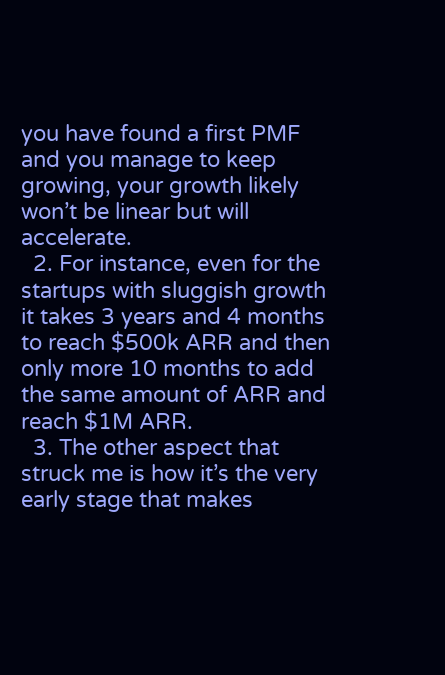you have found a first PMF and you manage to keep growing, your growth likely won’t be linear but will accelerate.
  2. For instance, even for the startups with sluggish growth it takes 3 years and 4 months to reach $500k ARR and then only more 10 months to add the same amount of ARR and reach $1M ARR.
  3. The other aspect that struck me is how it’s the very early stage that makes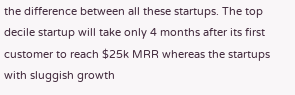the difference between all these startups. The top decile startup will take only 4 months after its first customer to reach $25k MRR whereas the startups with sluggish growth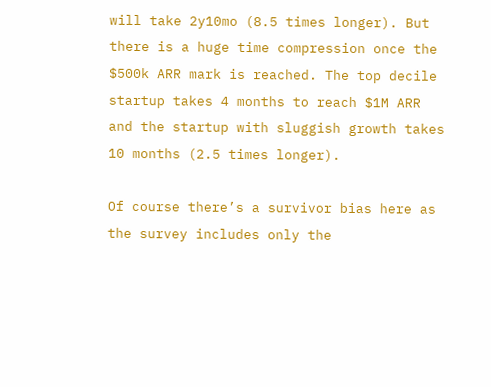will take 2y10mo (8.5 times longer). But there is a huge time compression once the $500k ARR mark is reached. The top decile startup takes 4 months to reach $1M ARR and the startup with sluggish growth takes 10 months (2.5 times longer).

Of course there’s a survivor bias here as the survey includes only the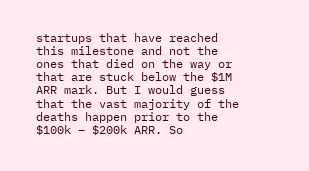startups that have reached this milestone and not the ones that died on the way or that are stuck below the $1M ARR mark. But I would guess that the vast majority of the deaths happen prior to the $100k – $200k ARR. So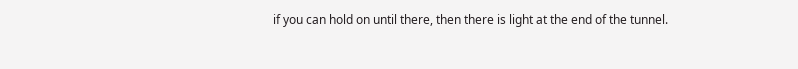if you can hold on until there, then there is light at the end of the tunnel.